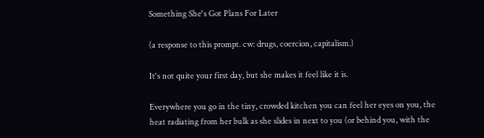Something She's Got Plans For Later

(a response to this prompt. cw: drugs, coercion, capitalism.)

It's not quite your first day, but she makes it feel like it is.

Everywhere you go in the tiny, crowded kitchen you can feel her eyes on you, the heat radiating from her bulk as she slides in next to you (or behind you, with the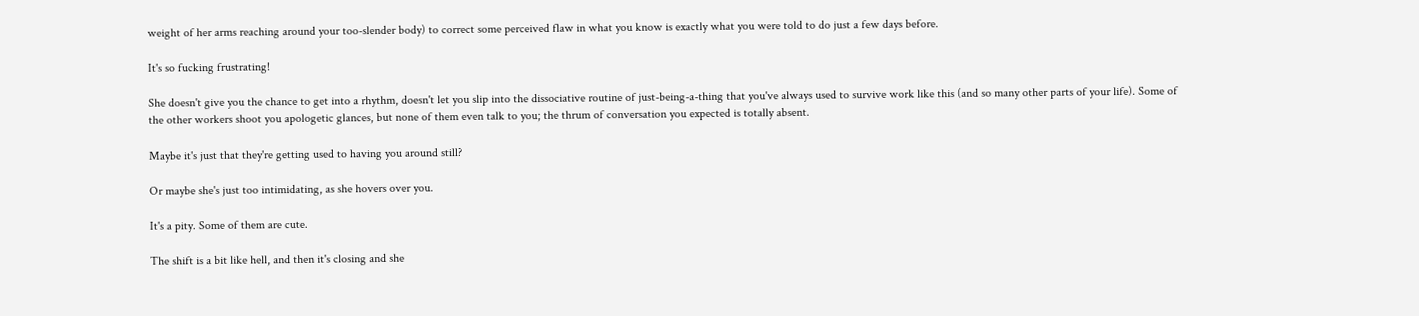weight of her arms reaching around your too-slender body) to correct some perceived flaw in what you know is exactly what you were told to do just a few days before.

It's so fucking frustrating!

She doesn't give you the chance to get into a rhythm, doesn't let you slip into the dissociative routine of just-being-a-thing that you've always used to survive work like this (and so many other parts of your life). Some of the other workers shoot you apologetic glances, but none of them even talk to you; the thrum of conversation you expected is totally absent.

Maybe it's just that they're getting used to having you around still?

Or maybe she's just too intimidating, as she hovers over you.

It's a pity. Some of them are cute.

The shift is a bit like hell, and then it's closing and she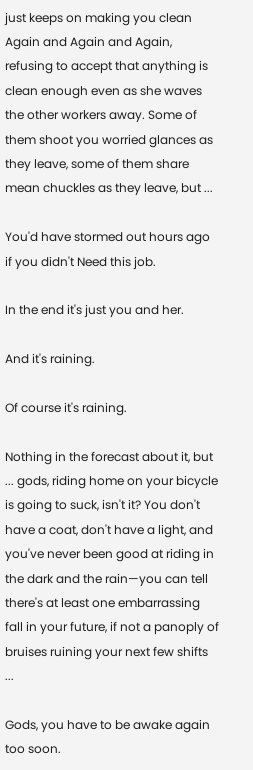just keeps on making you clean Again and Again and Again, refusing to accept that anything is clean enough even as she waves the other workers away. Some of them shoot you worried glances as they leave, some of them share mean chuckles as they leave, but ...

You'd have stormed out hours ago if you didn't Need this job.

In the end it's just you and her.

And it's raining.

Of course it's raining.

Nothing in the forecast about it, but ... gods, riding home on your bicycle is going to suck, isn't it? You don't have a coat, don't have a light, and you've never been good at riding in the dark and the rain—you can tell there's at least one embarrassing fall in your future, if not a panoply of bruises ruining your next few shifts ...

Gods, you have to be awake again too soon.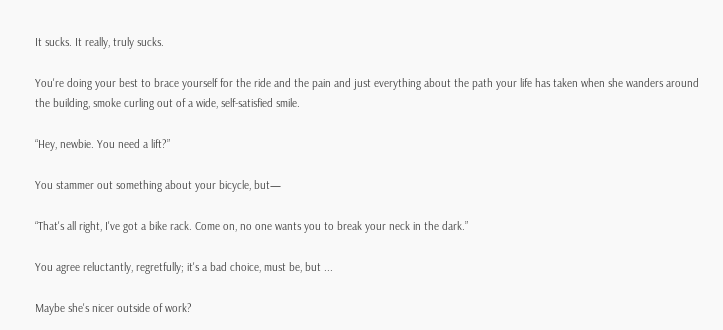It sucks. It really, truly sucks.

You're doing your best to brace yourself for the ride and the pain and just everything about the path your life has taken when she wanders around the building, smoke curling out of a wide, self-satisfied smile.

“Hey, newbie. You need a lift?”

You stammer out something about your bicycle, but—

“That's all right, I've got a bike rack. Come on, no one wants you to break your neck in the dark.”

You agree reluctantly, regretfully; it's a bad choice, must be, but ...

Maybe she's nicer outside of work?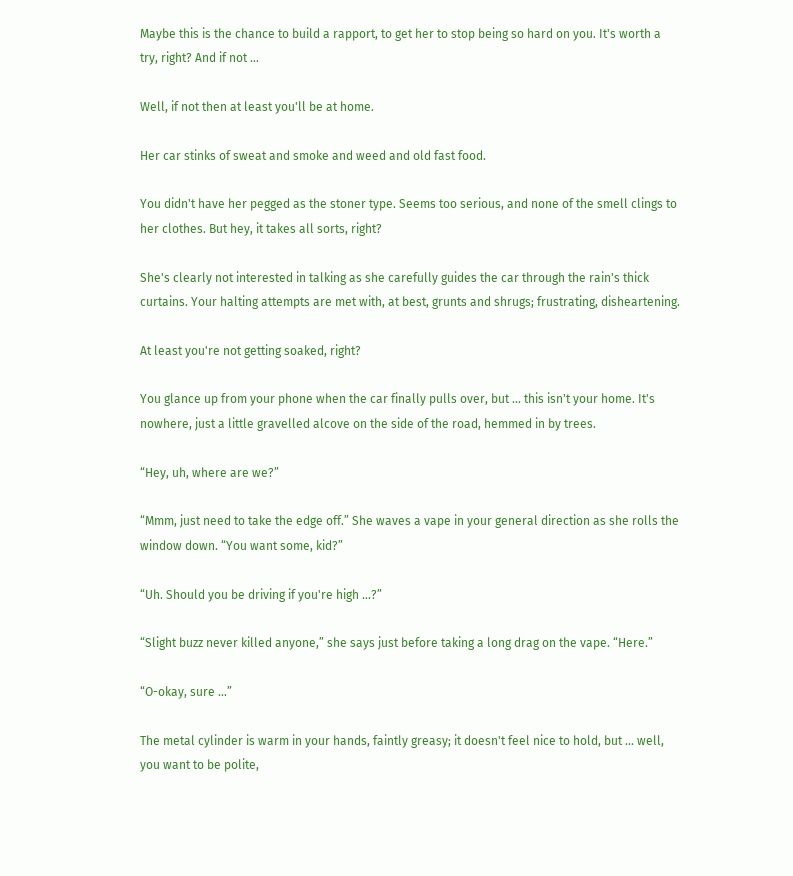Maybe this is the chance to build a rapport, to get her to stop being so hard on you. It's worth a try, right? And if not ...

Well, if not then at least you'll be at home.

Her car stinks of sweat and smoke and weed and old fast food.

You didn't have her pegged as the stoner type. Seems too serious, and none of the smell clings to her clothes. But hey, it takes all sorts, right?

She's clearly not interested in talking as she carefully guides the car through the rain's thick curtains. Your halting attempts are met with, at best, grunts and shrugs; frustrating, disheartening.

At least you're not getting soaked, right?

You glance up from your phone when the car finally pulls over, but ... this isn't your home. It's nowhere, just a little gravelled alcove on the side of the road, hemmed in by trees.

“Hey, uh, where are we?”

“Mmm, just need to take the edge off.” She waves a vape in your general direction as she rolls the window down. “You want some, kid?”

“Uh. Should you be driving if you're high ...?”

“Slight buzz never killed anyone,” she says just before taking a long drag on the vape. “Here.”

“O-okay, sure ...”

The metal cylinder is warm in your hands, faintly greasy; it doesn't feel nice to hold, but ... well, you want to be polite,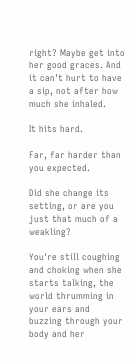right? Maybe get into her good graces. And it can't hurt to have a sip, not after how much she inhaled.

It hits hard.

Far, far harder than you expected.

Did she change its setting, or are you just that much of a weakling?

You're still coughing and choking when she starts talking, the world thrumming in your ears and buzzing through your body and her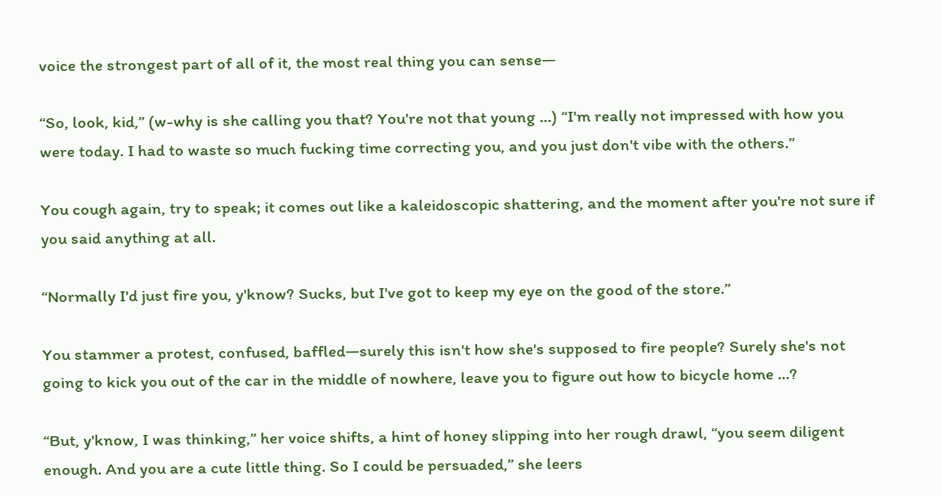voice the strongest part of all of it, the most real thing you can sense—

“So, look, kid,” (w-why is she calling you that? You're not that young ...) “I'm really not impressed with how you were today. I had to waste so much fucking time correcting you, and you just don't vibe with the others.”

You cough again, try to speak; it comes out like a kaleidoscopic shattering, and the moment after you're not sure if you said anything at all.

“Normally I'd just fire you, y'know? Sucks, but I've got to keep my eye on the good of the store.”

You stammer a protest, confused, baffled—surely this isn't how she's supposed to fire people? Surely she's not going to kick you out of the car in the middle of nowhere, leave you to figure out how to bicycle home ...?

“But, y'know, I was thinking,” her voice shifts, a hint of honey slipping into her rough drawl, “you seem diligent enough. And you are a cute little thing. So I could be persuaded,” she leers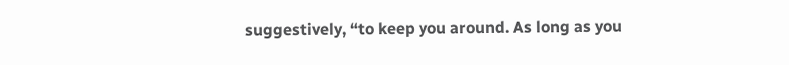suggestively, “to keep you around. As long as you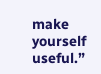make yourself useful.”